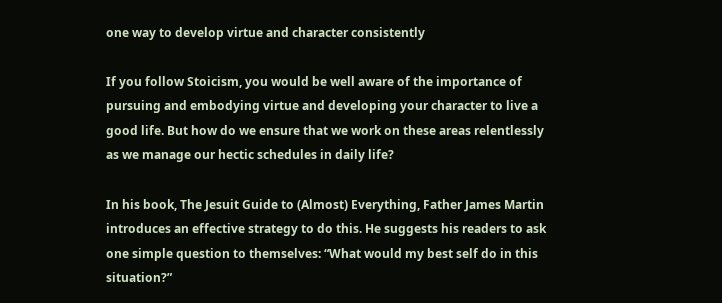one way to develop virtue and character consistently

If you follow Stoicism, you would be well aware of the importance of pursuing and embodying virtue and developing your character to live a good life. But how do we ensure that we work on these areas relentlessly as we manage our hectic schedules in daily life?

In his book, The Jesuit Guide to (Almost) Everything, Father James Martin introduces an effective strategy to do this. He suggests his readers to ask one simple question to themselves: “What would my best self do in this situation?”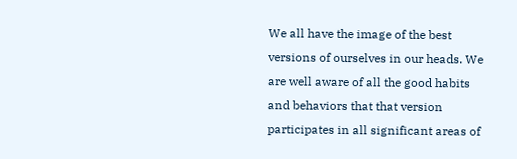We all have the image of the best versions of ourselves in our heads. We are well aware of all the good habits and behaviors that that version participates in all significant areas of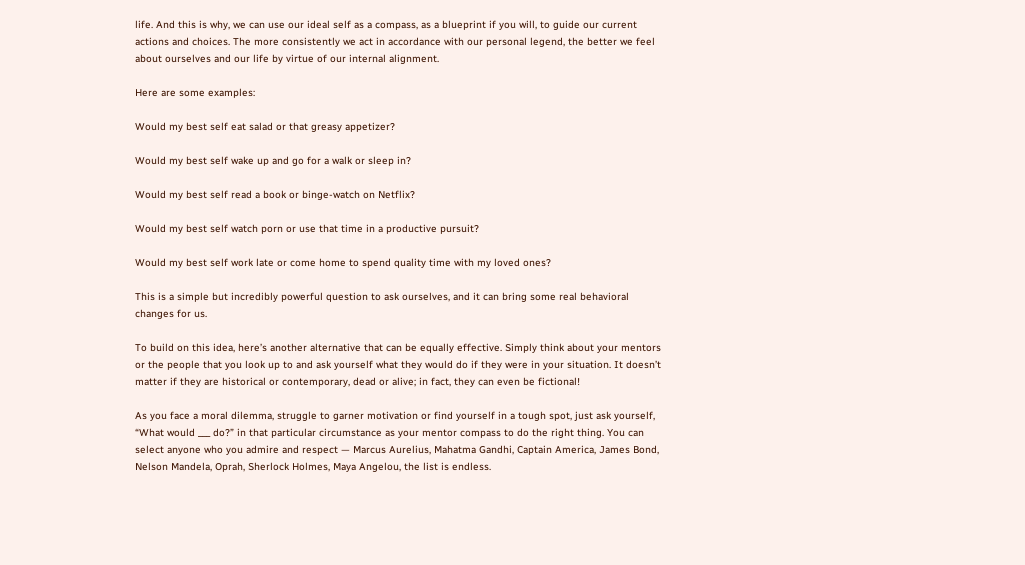life. And this is why, we can use our ideal self as a compass, as a blueprint if you will, to guide our current actions and choices. The more consistently we act in accordance with our personal legend, the better we feel about ourselves and our life by virtue of our internal alignment.

Here are some examples:

Would my best self eat salad or that greasy appetizer?

Would my best self wake up and go for a walk or sleep in?

Would my best self read a book or binge-watch on Netflix?

Would my best self watch porn or use that time in a productive pursuit?

Would my best self work late or come home to spend quality time with my loved ones?

This is a simple but incredibly powerful question to ask ourselves, and it can bring some real behavioral changes for us.

To build on this idea, here’s another alternative that can be equally effective. Simply think about your mentors or the people that you look up to and ask yourself what they would do if they were in your situation. It doesn’t matter if they are historical or contemporary, dead or alive; in fact, they can even be fictional!

As you face a moral dilemma, struggle to garner motivation or find yourself in a tough spot, just ask yourself, “What would ___ do?” in that particular circumstance as your mentor compass to do the right thing. You can select anyone who you admire and respect — Marcus Aurelius, Mahatma Gandhi, Captain America, James Bond, Nelson Mandela, Oprah, Sherlock Holmes, Maya Angelou, the list is endless.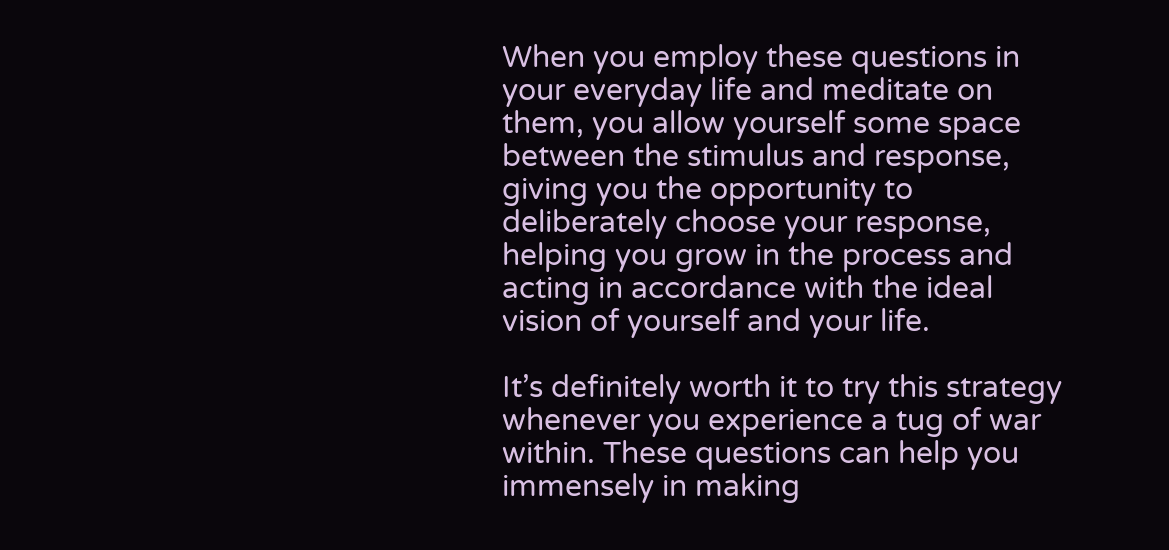When you employ these questions in your everyday life and meditate on them, you allow yourself some space between the stimulus and response, giving you the opportunity to deliberately choose your response, helping you grow in the process and acting in accordance with the ideal vision of yourself and your life.

It’s definitely worth it to try this strategy whenever you experience a tug of war within. These questions can help you immensely in making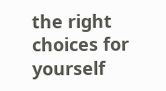the right choices for yourself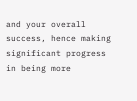and your overall success, hence making significant progress in being more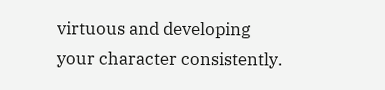virtuous and developing your character consistently.